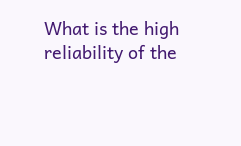What is the high reliability of the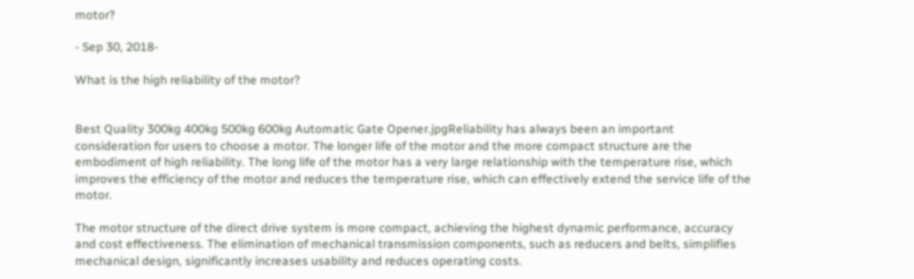motor?

- Sep 30, 2018-

What is the high reliability of the motor?


Best Quality 300kg 400kg 500kg 600kg Automatic Gate Opener.jpgReliability has always been an important consideration for users to choose a motor. The longer life of the motor and the more compact structure are the embodiment of high reliability. The long life of the motor has a very large relationship with the temperature rise, which improves the efficiency of the motor and reduces the temperature rise, which can effectively extend the service life of the motor.

The motor structure of the direct drive system is more compact, achieving the highest dynamic performance, accuracy and cost effectiveness. The elimination of mechanical transmission components, such as reducers and belts, simplifies mechanical design, significantly increases usability and reduces operating costs.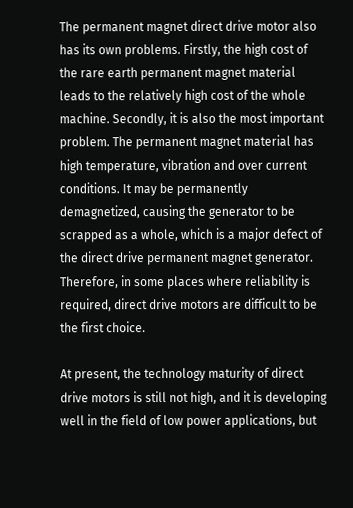The permanent magnet direct drive motor also has its own problems. Firstly, the high cost of the rare earth permanent magnet material leads to the relatively high cost of the whole machine. Secondly, it is also the most important problem. The permanent magnet material has high temperature, vibration and over current conditions. It may be permanently demagnetized, causing the generator to be scrapped as a whole, which is a major defect of the direct drive permanent magnet generator. Therefore, in some places where reliability is required, direct drive motors are difficult to be the first choice.

At present, the technology maturity of direct drive motors is still not high, and it is developing well in the field of low power applications, but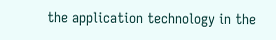the application technology in the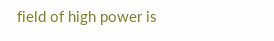field of high power is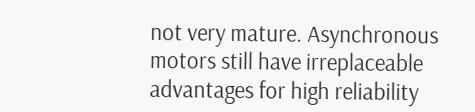not very mature. Asynchronous motors still have irreplaceable advantages for high reliability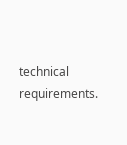technical requirements.